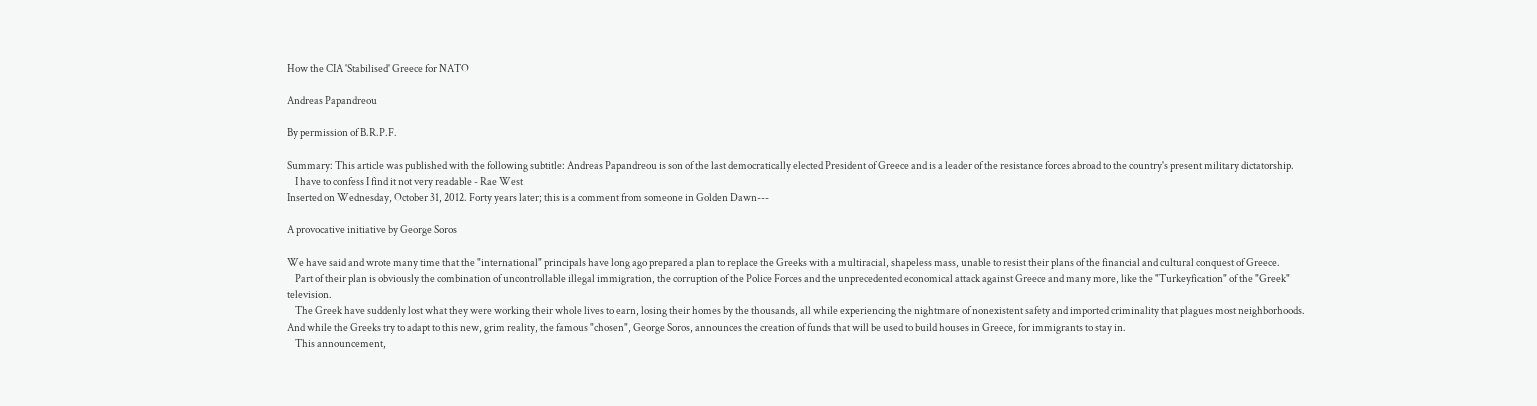How the CIA 'Stabilised' Greece for NATO

Andreas Papandreou

By permission of B.R.P.F.

Summary: This article was published with the following subtitle: Andreas Papandreou is son of the last democratically elected President of Greece and is a leader of the resistance forces abroad to the country's present military dictatorship.
    I have to confess I find it not very readable - Rae West
Inserted on Wednesday, October 31, 2012. Forty years later; this is a comment from someone in Golden Dawn---

A provocative initiative by George Soros

We have said and wrote many time that the "international" principals have long ago prepared a plan to replace the Greeks with a multiracial, shapeless mass, unable to resist their plans of the financial and cultural conquest of Greece.
    Part of their plan is obviously the combination of uncontrollable illegal immigration, the corruption of the Police Forces and the unprecedented economical attack against Greece and many more, like the "Turkeyfication" of the "Greek" television.
    The Greek have suddenly lost what they were working their whole lives to earn, losing their homes by the thousands, all while experiencing the nightmare of nonexistent safety and imported criminality that plagues most neighborhoods. And while the Greeks try to adapt to this new, grim reality, the famous "chosen", George Soros, announces the creation of funds that will be used to build houses in Greece, for immigrants to stay in.
    This announcement,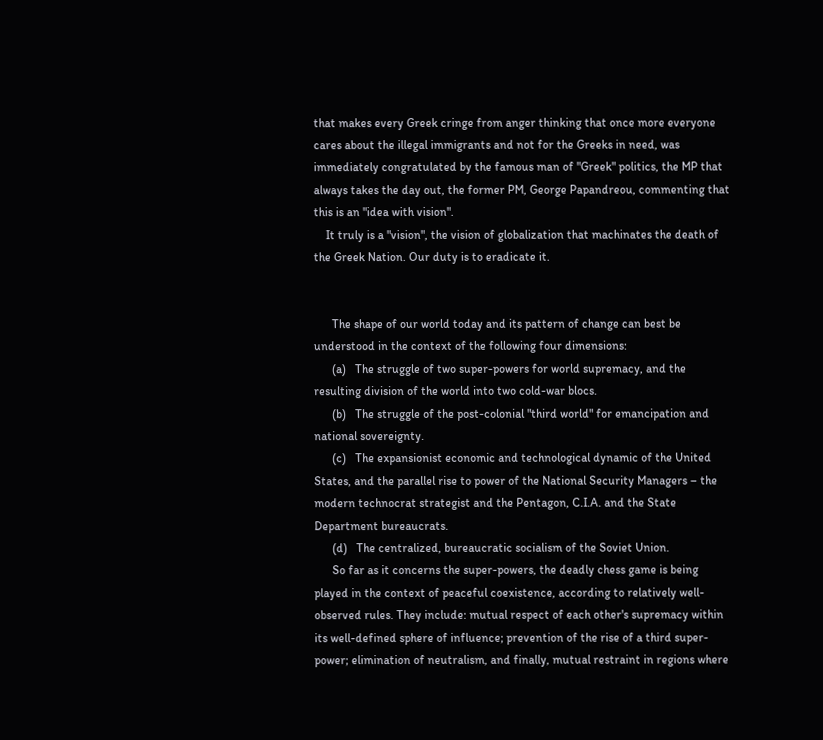that makes every Greek cringe from anger thinking that once more everyone cares about the illegal immigrants and not for the Greeks in need, was immediately congratulated by the famous man of "Greek" politics, the MP that always takes the day out, the former PM, George Papandreou, commenting that this is an "idea with vision".
    It truly is a "vision", the vision of globalization that machinates the death of the Greek Nation. Our duty is to eradicate it.


      The shape of our world today and its pattern of change can best be understood in the context of the following four dimensions:
      (a)   The struggle of two super-powers for world supremacy, and the resulting division of the world into two cold-war blocs.
      (b)   The struggle of the post-colonial "third world" for emancipation and national sovereignty.
      (c)   The expansionist economic and technological dynamic of the United States, and the parallel rise to power of the National Security Managers – the modern technocrat strategist and the Pentagon, C.I.A. and the State Department bureaucrats.
      (d)   The centralized, bureaucratic socialism of the Soviet Union.
      So far as it concerns the super-powers, the deadly chess game is being played in the context of peaceful coexistence, according to relatively well-observed rules. They include: mutual respect of each other's supremacy within its well-defined sphere of influence; prevention of the rise of a third super-power; elimination of neutralism, and finally, mutual restraint in regions where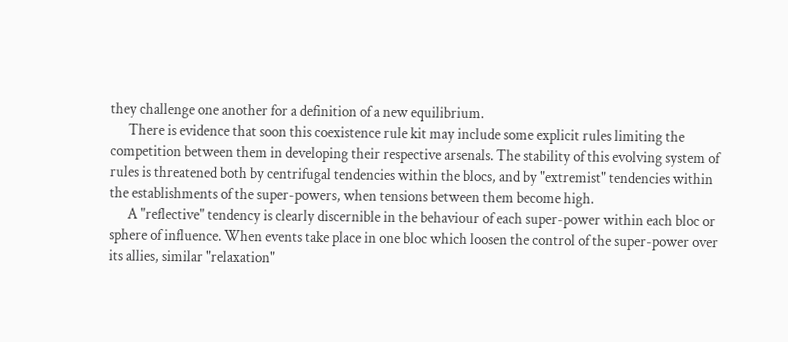they challenge one another for a definition of a new equilibrium.
      There is evidence that soon this coexistence rule kit may include some explicit rules limiting the competition between them in developing their respective arsenals. The stability of this evolving system of rules is threatened both by centrifugal tendencies within the blocs, and by "extremist" tendencies within the establishments of the super-powers, when tensions between them become high.
      A "reflective" tendency is clearly discernible in the behaviour of each super-power within each bloc or sphere of influence. When events take place in one bloc which loosen the control of the super-power over its allies, similar "relaxation"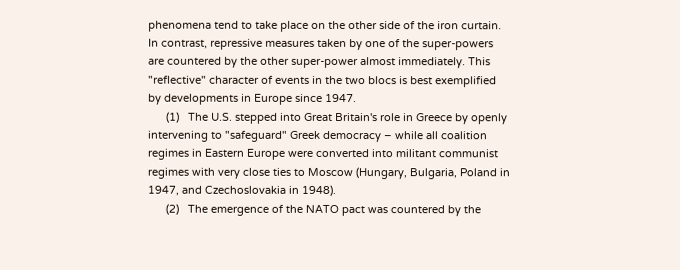phenomena tend to take place on the other side of the iron curtain. In contrast, repressive measures taken by one of the super-powers are countered by the other super-power almost immediately. This "reflective" character of events in the two blocs is best exemplified by developments in Europe since 1947.
      (1)   The U.S. stepped into Great Britain's role in Greece by openly intervening to "safeguard" Greek democracy – while all coalition regimes in Eastern Europe were converted into militant communist regimes with very close ties to Moscow (Hungary, Bulgaria, Poland in 1947, and Czechoslovakia in 1948).
      (2)   The emergence of the NATO pact was countered by the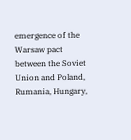emergence of the Warsaw pact between the Soviet Union and Poland, Rumania, Hungary,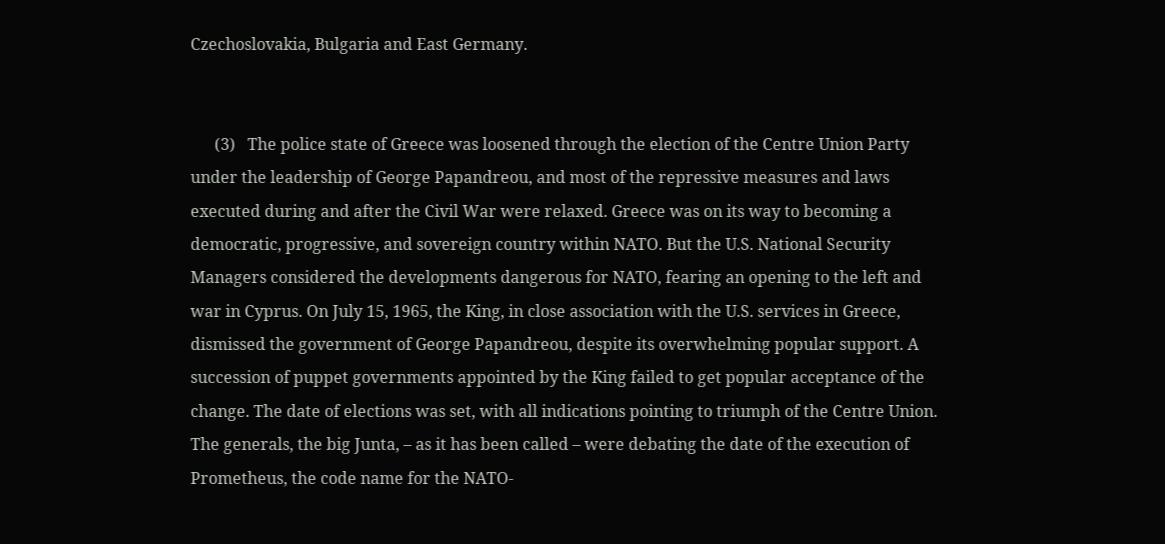Czechoslovakia, Bulgaria and East Germany.


      (3)   The police state of Greece was loosened through the election of the Centre Union Party under the leadership of George Papandreou, and most of the repressive measures and laws executed during and after the Civil War were relaxed. Greece was on its way to becoming a democratic, progressive, and sovereign country within NATO. But the U.S. National Security Managers considered the developments dangerous for NATO, fearing an opening to the left and war in Cyprus. On July 15, 1965, the King, in close association with the U.S. services in Greece, dismissed the government of George Papandreou, despite its overwhelming popular support. A succession of puppet governments appointed by the King failed to get popular acceptance of the change. The date of elections was set, with all indications pointing to triumph of the Centre Union. The generals, the big Junta, – as it has been called – were debating the date of the execution of Prometheus, the code name for the NATO-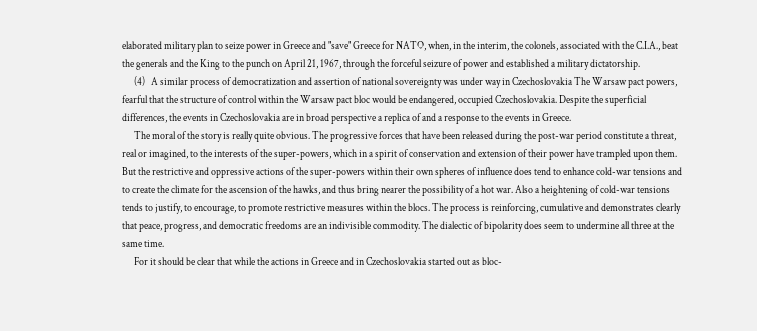elaborated military plan to seize power in Greece and "save" Greece for NATO, when, in the interim, the colonels, associated with the C.I.A., beat the generals and the King to the punch on April 21, 1967, through the forceful seizure of power and established a military dictatorship.
      (4)   A similar process of democratization and assertion of national sovereignty was under way in Czechoslovakia The Warsaw pact powers, fearful that the structure of control within the Warsaw pact bloc would be endangered, occupied Czechoslovakia. Despite the superficial differences, the events in Czechoslovakia are in broad perspective a replica of and a response to the events in Greece.
      The moral of the story is really quite obvious. The progressive forces that have been released during the post-war period constitute a threat, real or imagined, to the interests of the super-powers, which in a spirit of conservation and extension of their power have trampled upon them. But the restrictive and oppressive actions of the super-powers within their own spheres of influence does tend to enhance cold-war tensions and to create the climate for the ascension of the hawks, and thus bring nearer the possibility of a hot war. Also a heightening of cold-war tensions tends to justify, to encourage, to promote restrictive measures within the blocs. The process is reinforcing, cumulative and demonstrates clearly that peace, progress, and democratic freedoms are an indivisible commodity. The dialectic of bipolarity does seem to undermine all three at the same time.
      For it should be clear that while the actions in Greece and in Czechoslovakia started out as bloc-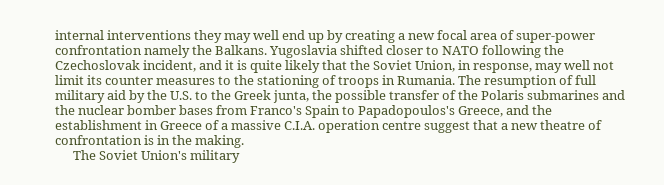internal interventions they may well end up by creating a new focal area of super-power confrontation namely the Balkans. Yugoslavia shifted closer to NATO following the Czechoslovak incident, and it is quite likely that the Soviet Union, in response, may well not limit its counter measures to the stationing of troops in Rumania. The resumption of full military aid by the U.S. to the Greek junta, the possible transfer of the Polaris submarines and the nuclear bomber bases from Franco's Spain to Papadopoulos's Greece, and the establishment in Greece of a massive C.I.A. operation centre suggest that a new theatre of confrontation is in the making.
      The Soviet Union's military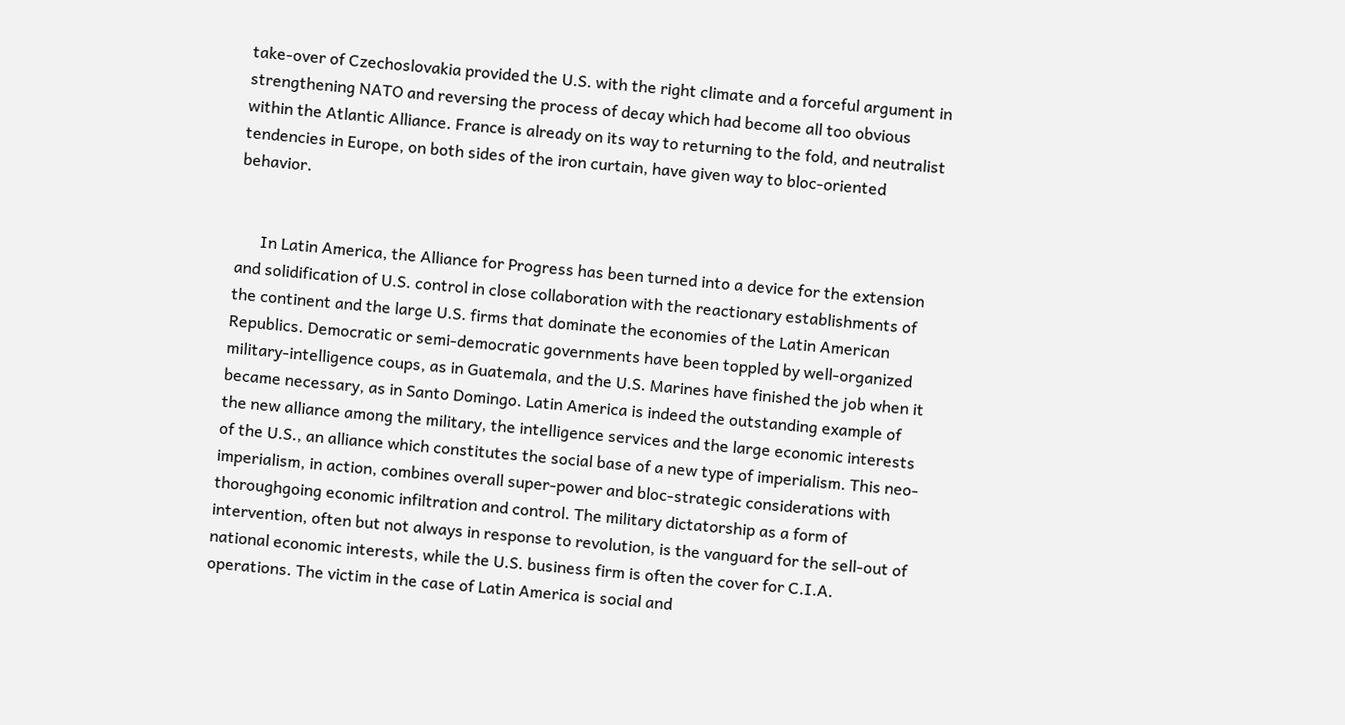take-over of Czechoslovakia provided the U.S. with the right climate and a forceful argument in strengthening NATO and reversing the process of decay which had become all too obvious within the Atlantic Alliance. France is already on its way to returning to the fold, and neutralist tendencies in Europe, on both sides of the iron curtain, have given way to bloc-oriented behavior.


      In Latin America, the Alliance for Progress has been turned into a device for the extension and solidification of U.S. control in close collaboration with the reactionary establishments of the continent and the large U.S. firms that dominate the economies of the Latin American Republics. Democratic or semi-democratic governments have been toppled by well-organized military-intelligence coups, as in Guatemala, and the U.S. Marines have finished the job when it became necessary, as in Santo Domingo. Latin America is indeed the outstanding example of the new alliance among the military, the intelligence services and the large economic interests of the U.S., an alliance which constitutes the social base of a new type of imperialism. This neo-imperialism, in action, combines overall super-power and bloc-strategic considerations with thoroughgoing economic infiltration and control. The military dictatorship as a form of intervention, often but not always in response to revolution, is the vanguard for the sell-out of national economic interests, while the U.S. business firm is often the cover for C.I.A. operations. The victim in the case of Latin America is social and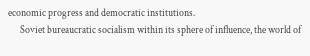economic progress and democratic institutions.
      Soviet bureaucratic socialism within its sphere of influence, the world of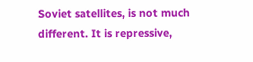Soviet satellites, is not much different. It is repressive,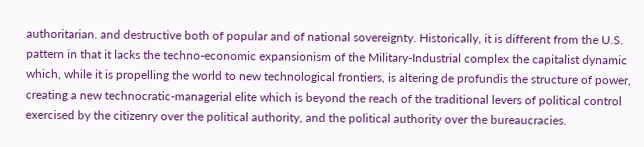authoritarian. and destructive both of popular and of national sovereignty. Historically, it is different from the U.S. pattern in that it lacks the techno-economic expansionism of the Military-Industrial complex the capitalist dynamic which, while it is propelling the world to new technological frontiers, is altering de profundis the structure of power, creating a new technocratic-managerial elite which is beyond the reach of the traditional levers of political control exercised by the citizenry over the political authority, and the political authority over the bureaucracies.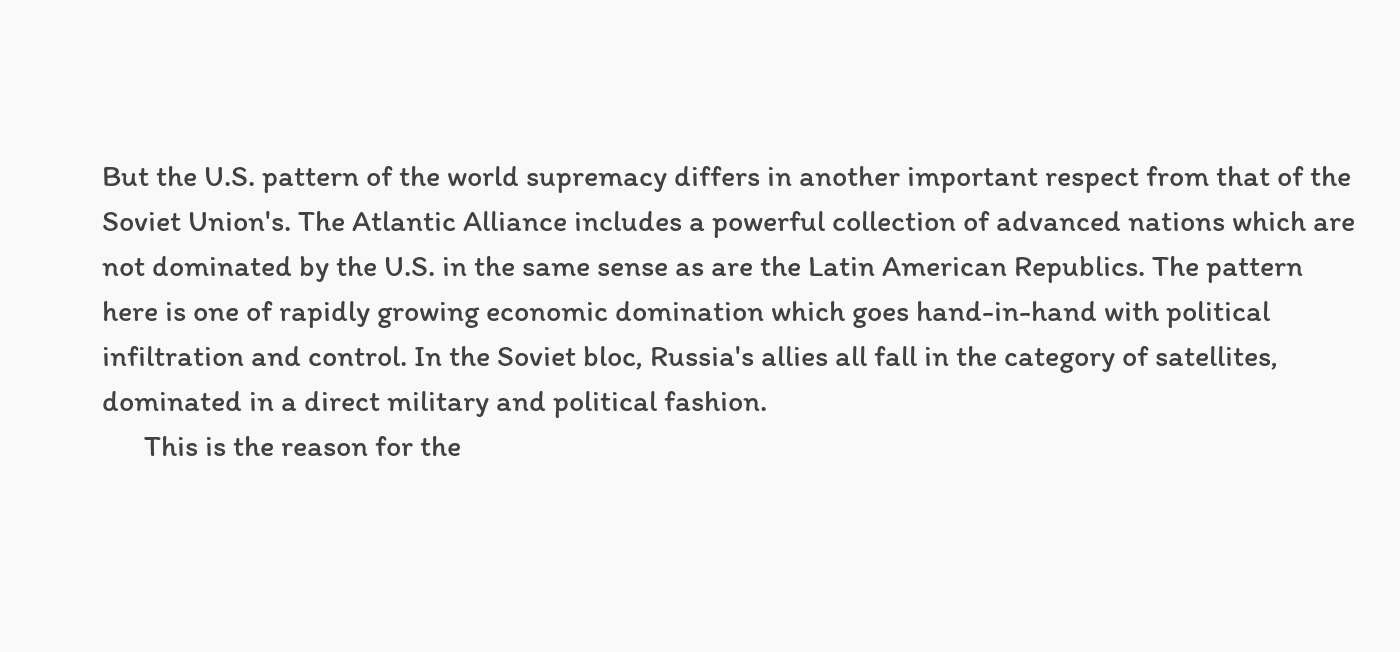But the U.S. pattern of the world supremacy differs in another important respect from that of the Soviet Union's. The Atlantic Alliance includes a powerful collection of advanced nations which are not dominated by the U.S. in the same sense as are the Latin American Republics. The pattern here is one of rapidly growing economic domination which goes hand-in-hand with political infiltration and control. In the Soviet bloc, Russia's allies all fall in the category of satellites, dominated in a direct military and political fashion.
      This is the reason for the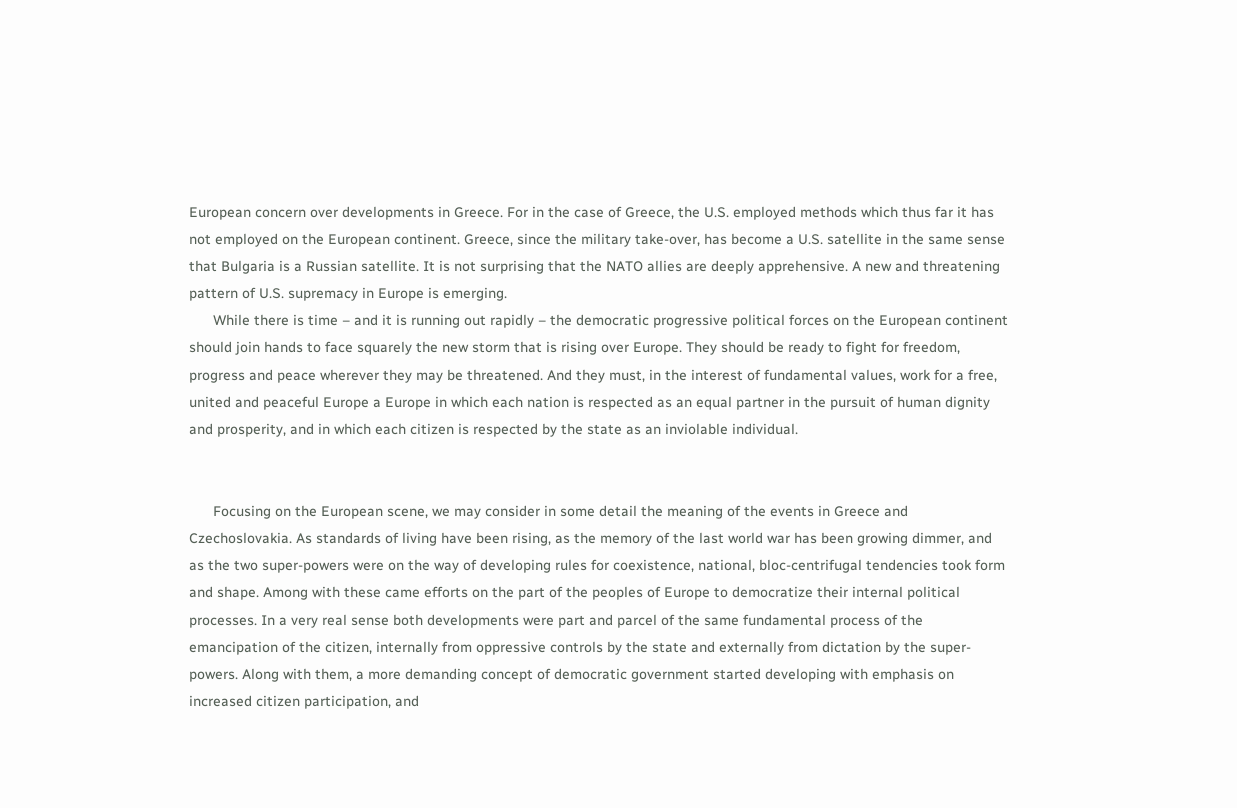European concern over developments in Greece. For in the case of Greece, the U.S. employed methods which thus far it has not employed on the European continent. Greece, since the military take-over, has become a U.S. satellite in the same sense that Bulgaria is a Russian satellite. It is not surprising that the NATO allies are deeply apprehensive. A new and threatening pattern of U.S. supremacy in Europe is emerging.
      While there is time – and it is running out rapidly – the democratic progressive political forces on the European continent should join hands to face squarely the new storm that is rising over Europe. They should be ready to fight for freedom, progress and peace wherever they may be threatened. And they must, in the interest of fundamental values, work for a free, united and peaceful Europe a Europe in which each nation is respected as an equal partner in the pursuit of human dignity and prosperity, and in which each citizen is respected by the state as an inviolable individual.


      Focusing on the European scene, we may consider in some detail the meaning of the events in Greece and Czechoslovakia. As standards of living have been rising, as the memory of the last world war has been growing dimmer, and as the two super-powers were on the way of developing rules for coexistence, national, bloc-centrifugal tendencies took form and shape. Among with these came efforts on the part of the peoples of Europe to democratize their internal political processes. In a very real sense both developments were part and parcel of the same fundamental process of the emancipation of the citizen, internally from oppressive controls by the state and externally from dictation by the super-powers. Along with them, a more demanding concept of democratic government started developing with emphasis on increased citizen participation, and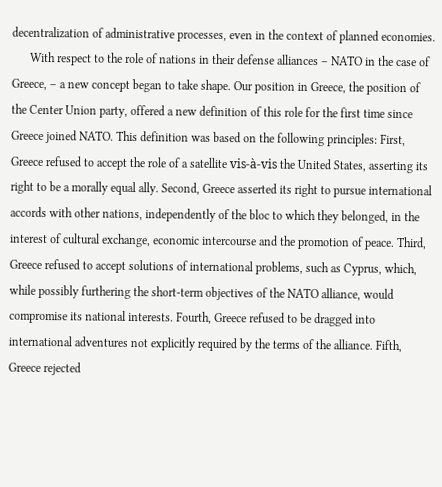decentralization of administrative processes, even in the context of planned economies.
      With respect to the role of nations in their defense alliances – NATO in the case of Greece, – a new concept began to take shape. Our position in Greece, the position of the Center Union party, offered a new definition of this role for the first time since Greece joined NATO. This definition was based on the following principles: First, Greece refused to accept the role of a satellite vis-à-vis the United States, asserting its right to be a morally equal ally. Second, Greece asserted its right to pursue international accords with other nations, independently of the bloc to which they belonged, in the interest of cultural exchange, economic intercourse and the promotion of peace. Third, Greece refused to accept solutions of international problems, such as Cyprus, which, while possibly furthering the short-term objectives of the NATO alliance, would compromise its national interests. Fourth, Greece refused to be dragged into international adventures not explicitly required by the terms of the alliance. Fifth, Greece rejected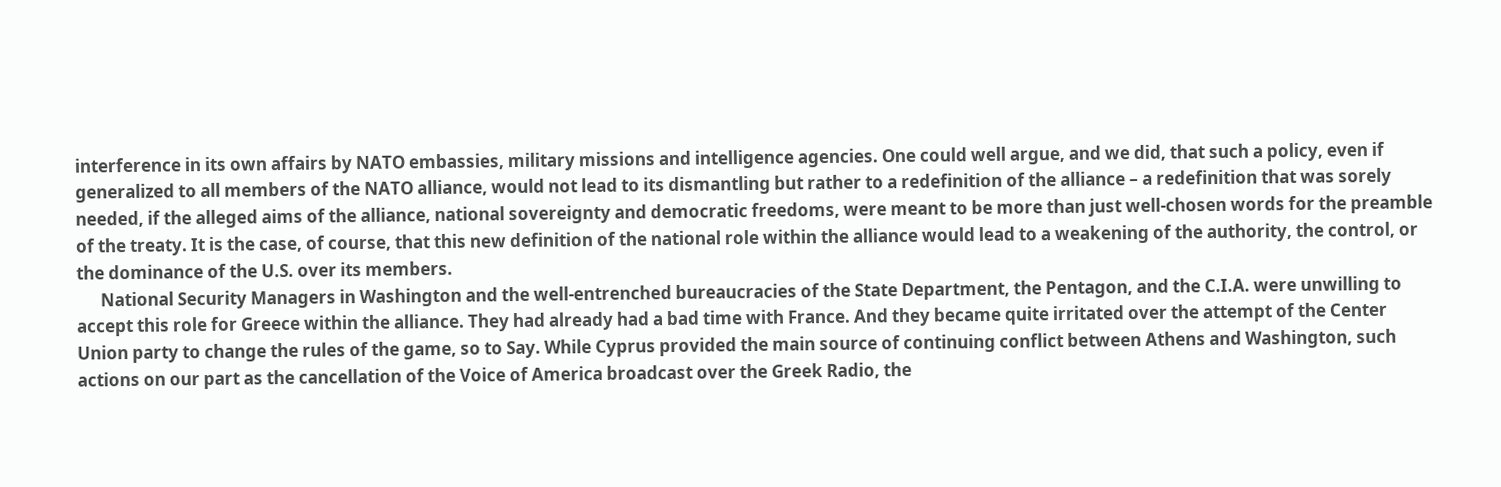interference in its own affairs by NATO embassies, military missions and intelligence agencies. One could well argue, and we did, that such a policy, even if generalized to all members of the NATO alliance, would not lead to its dismantling but rather to a redefinition of the alliance – a redefinition that was sorely needed, if the alleged aims of the alliance, national sovereignty and democratic freedoms, were meant to be more than just well-chosen words for the preamble of the treaty. It is the case, of course, that this new definition of the national role within the alliance would lead to a weakening of the authority, the control, or the dominance of the U.S. over its members.
      National Security Managers in Washington and the well-entrenched bureaucracies of the State Department, the Pentagon, and the C.I.A. were unwilling to accept this role for Greece within the alliance. They had already had a bad time with France. And they became quite irritated over the attempt of the Center Union party to change the rules of the game, so to Say. While Cyprus provided the main source of continuing conflict between Athens and Washington, such actions on our part as the cancellation of the Voice of America broadcast over the Greek Radio, the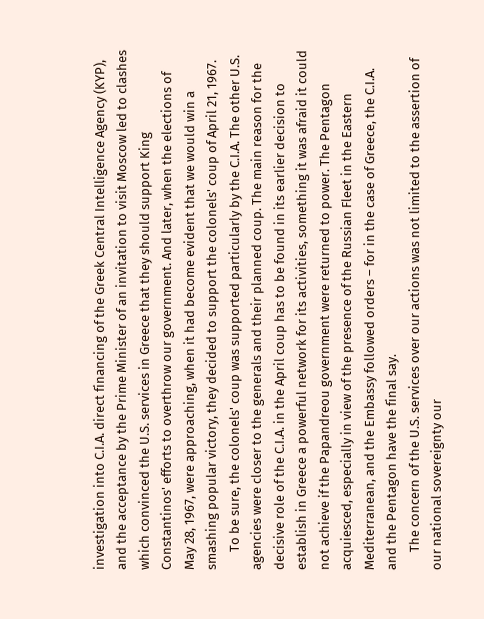investigation into C.I.A. direct financing of the Greek Central Intelligence Agency (KYP), and the acceptance by the Prime Minister of an invitation to visit Moscow led to clashes which convinced the U.S. services in Greece that they should support King Constantinos' efforts to overthrow our government. And later, when the elections of May 28, 1967, were approaching, when it had become evident that we would win a smashing popular victory, they decided to support the colonels' coup of April 21, 1967.
      To be sure, the colonels' coup was supported particularly by the C.I.A. The other U.S. agencies were closer to the generals and their planned coup. The main reason for the decisive role of the C.I.A. in the April coup has to be found in its earlier decision to establish in Greece a powerful network for its activities, something it was afraid it could not achieve if the Papandreou government were returned to power. The Pentagon acquiesced, especially in view of the presence of the Russian Fleet in the Eastern Mediterranean, and the Embassy followed orders – for in the case of Greece, the C.I.A. and the Pentagon have the final say.
      The concern of the U.S. services over our actions was not limited to the assertion of our national sovereignty our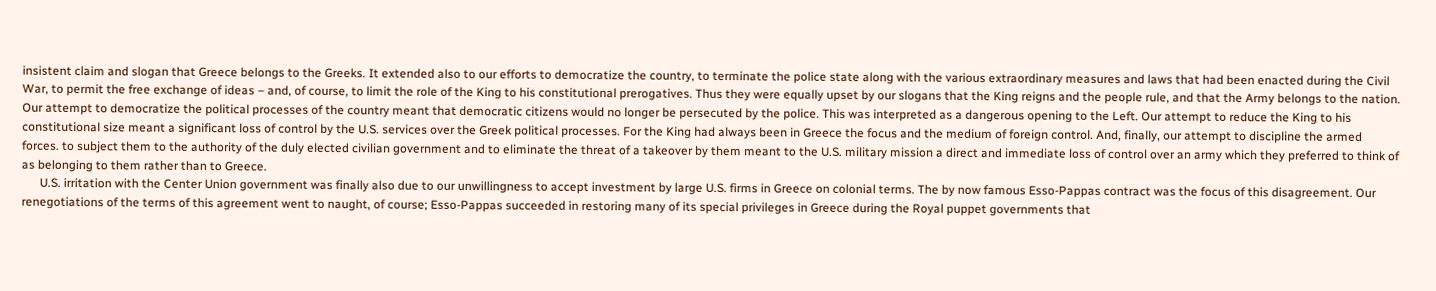insistent claim and slogan that Greece belongs to the Greeks. It extended also to our efforts to democratize the country, to terminate the police state along with the various extraordinary measures and laws that had been enacted during the Civil War, to permit the free exchange of ideas – and, of course, to limit the role of the King to his constitutional prerogatives. Thus they were equally upset by our slogans that the King reigns and the people rule, and that the Army belongs to the nation. Our attempt to democratize the political processes of the country meant that democratic citizens would no longer be persecuted by the police. This was interpreted as a dangerous opening to the Left. Our attempt to reduce the King to his constitutional size meant a significant loss of control by the U.S. services over the Greek political processes. For the King had always been in Greece the focus and the medium of foreign control. And, finally, our attempt to discipline the armed forces. to subject them to the authority of the duly elected civilian government and to eliminate the threat of a takeover by them meant to the U.S. military mission a direct and immediate loss of control over an army which they preferred to think of as belonging to them rather than to Greece.
      U.S. irritation with the Center Union government was finally also due to our unwillingness to accept investment by large U.S. firms in Greece on colonial terms. The by now famous Esso-Pappas contract was the focus of this disagreement. Our renegotiations of the terms of this agreement went to naught, of course; Esso-Pappas succeeded in restoring many of its special privileges in Greece during the Royal puppet governments that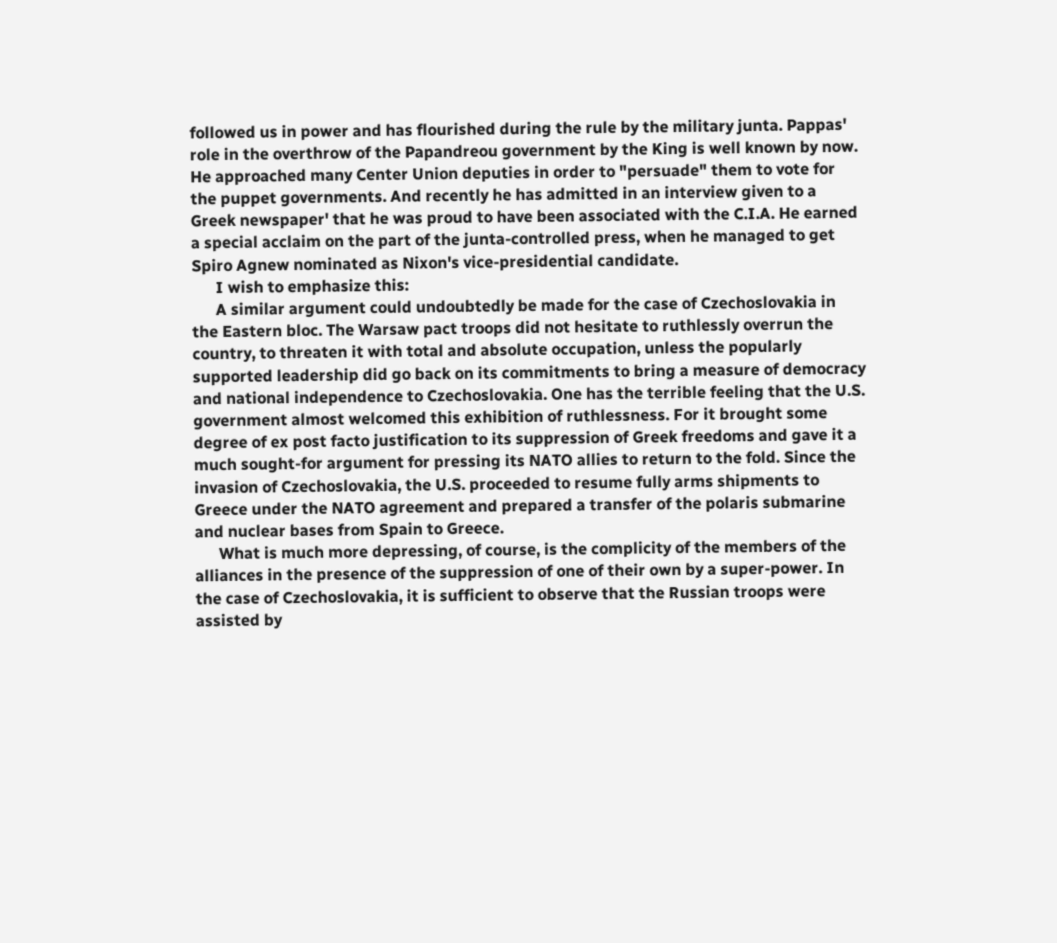followed us in power and has flourished during the rule by the military junta. Pappas' role in the overthrow of the Papandreou government by the King is well known by now. He approached many Center Union deputies in order to "persuade" them to vote for the puppet governments. And recently he has admitted in an interview given to a Greek newspaper' that he was proud to have been associated with the C.I.A. He earned a special acclaim on the part of the junta-controlled press, when he managed to get Spiro Agnew nominated as Nixon's vice-presidential candidate.
      I wish to emphasize this:
      A similar argument could undoubtedly be made for the case of Czechoslovakia in the Eastern bloc. The Warsaw pact troops did not hesitate to ruthlessly overrun the country, to threaten it with total and absolute occupation, unless the popularly supported leadership did go back on its commitments to bring a measure of democracy and national independence to Czechoslovakia. One has the terrible feeling that the U.S. government almost welcomed this exhibition of ruthlessness. For it brought some degree of ex post facto justification to its suppression of Greek freedoms and gave it a much sought-for argument for pressing its NATO allies to return to the fold. Since the invasion of Czechoslovakia, the U.S. proceeded to resume fully arms shipments to Greece under the NATO agreement and prepared a transfer of the polaris submarine and nuclear bases from Spain to Greece.
      What is much more depressing, of course, is the complicity of the members of the alliances in the presence of the suppression of one of their own by a super-power. In the case of Czechoslovakia, it is sufficient to observe that the Russian troops were assisted by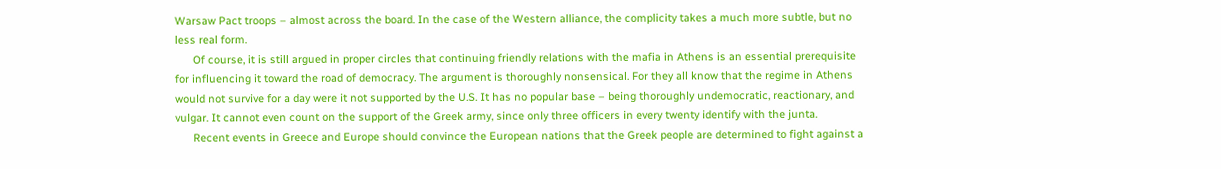Warsaw Pact troops – almost across the board. In the case of the Western alliance, the complicity takes a much more subtle, but no less real form.
      Of course, it is still argued in proper circles that continuing friendly relations with the mafia in Athens is an essential prerequisite for influencing it toward the road of democracy. The argument is thoroughly nonsensical. For they all know that the regime in Athens would not survive for a day were it not supported by the U.S. It has no popular base – being thoroughly undemocratic, reactionary, and vulgar. It cannot even count on the support of the Greek army, since only three officers in every twenty identify with the junta.
      Recent events in Greece and Europe should convince the European nations that the Greek people are determined to fight against a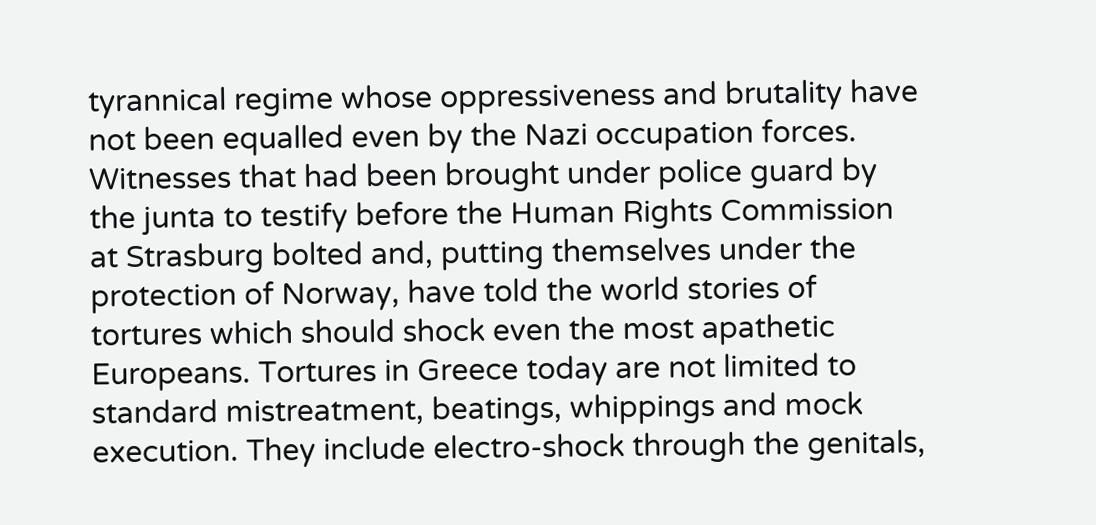tyrannical regime whose oppressiveness and brutality have not been equalled even by the Nazi occupation forces. Witnesses that had been brought under police guard by the junta to testify before the Human Rights Commission at Strasburg bolted and, putting themselves under the protection of Norway, have told the world stories of tortures which should shock even the most apathetic Europeans. Tortures in Greece today are not limited to standard mistreatment, beatings, whippings and mock execution. They include electro-shock through the genitals,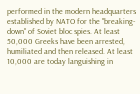performed in the modern headquarters established by NATO for the "breaking-down" of Soviet bloc spies. At least 50,000 Greeks have been arrested, humiliated and then released. At least 10,000 are today languishing in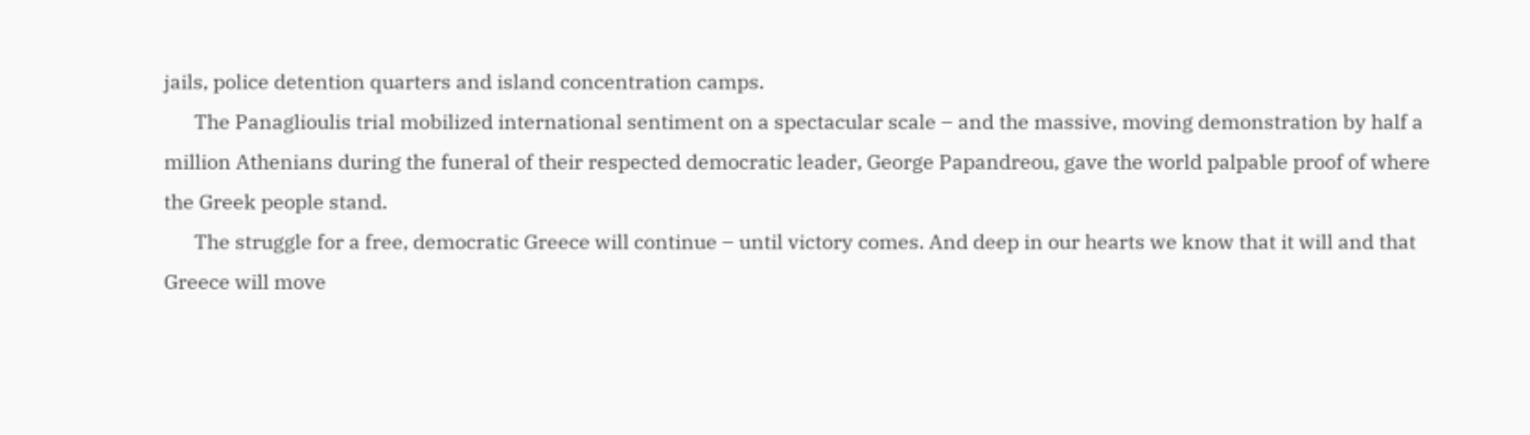jails, police detention quarters and island concentration camps.
      The Panaglioulis trial mobilized international sentiment on a spectacular scale – and the massive, moving demonstration by half a million Athenians during the funeral of their respected democratic leader, George Papandreou, gave the world palpable proof of where the Greek people stand.
      The struggle for a free, democratic Greece will continue – until victory comes. And deep in our hearts we know that it will and that Greece will move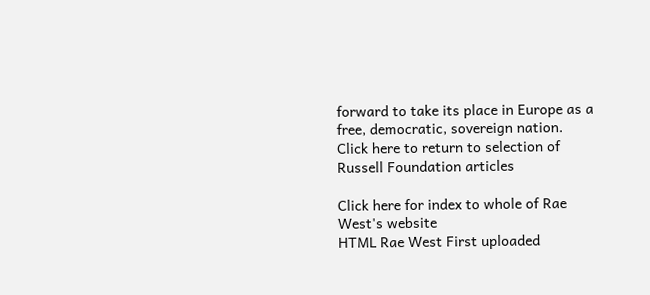forward to take its place in Europe as a free, democratic, sovereign nation.
Click here to return to selection of Russell Foundation articles

Click here for index to whole of Rae West's website
HTML Rae West First uploaded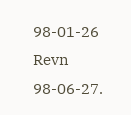98-01-26 Revn 98-06-27.